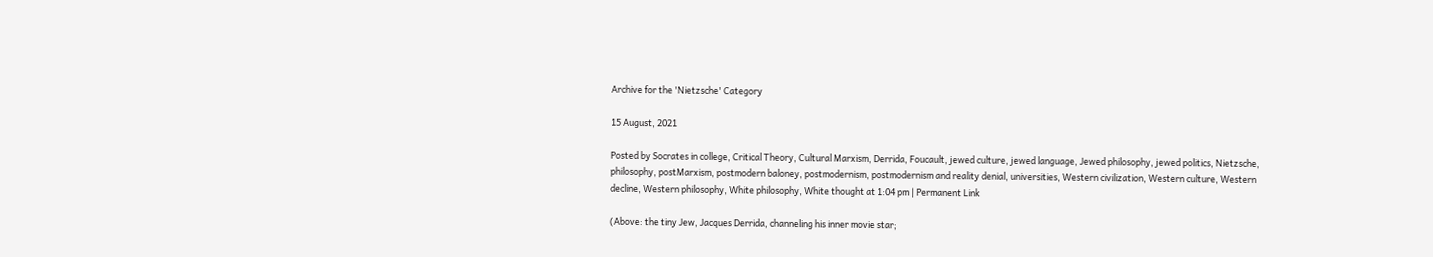Archive for the 'Nietzsche' Category

15 August, 2021

Posted by Socrates in college, Critical Theory, Cultural Marxism, Derrida, Foucault, jewed culture, jewed language, Jewed philosophy, jewed politics, Nietzsche, philosophy, postMarxism, postmodern baloney, postmodernism, postmodernism and reality denial, universities, Western civilization, Western culture, Western decline, Western philosophy, White philosophy, White thought at 1:04 pm | Permanent Link

(Above: the tiny Jew, Jacques Derrida, channeling his inner movie star;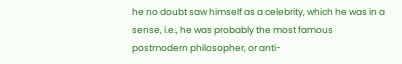he no doubt saw himself as a celebrity, which he was in a sense, i.e., he was probably the most famous postmodern philosopher, or anti-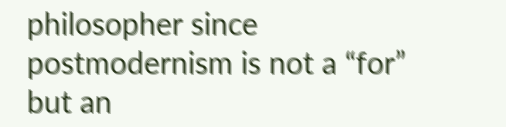philosopher since postmodernism is not a “for” but an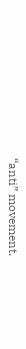“anti” movement.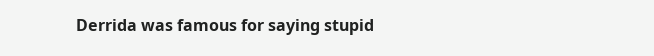Derrida was famous for saying stupid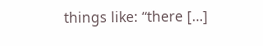things like: “there […]